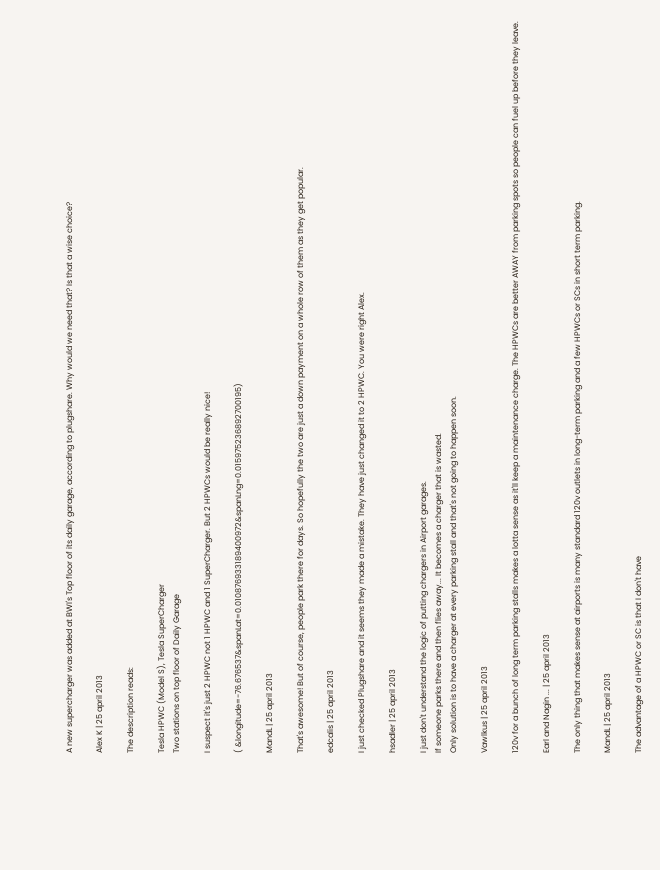A new supercharger was added at BWI's Top floor of its daily garage, according to plugshare. Why would we need that? Is that a wise choice?

Alex K | 25 april 2013

The description reads:

Tesla HPWC (Model S), Tesla SuperCharger
Two stations on top floor of Daily Garage

I suspect it's just 2 HPWC not 1 HPWC and 1 SuperCharger. But 2 HPWCs would be really nice!

( &longitude=-76.676537&spanLat=0.010876933189400972&spanLng=0.015975236892700195)

MandL | 25 april 2013

That's awesome! But of course, people park there for days. So hopefully the two are just a down payment on a whole row of them as they get popular.

edcalis | 25 april 2013

I just checked Plugshare and it seems they made a mistake. They have just changed it to 2 HPWC. You were right Alex.

hsadler | 25 april 2013

I just don't understand the logic of putting chargers in Airport garages.
If someone parks there and then flies away... It becomes a charger that is wasted.
Only solution is to have a charger at every parking stall and that's not going to happen soon.

Vawlkus | 25 april 2013

120v for a bunch of long term parking stalls makes a lotta sense as it'll keep a maintenance charge. The HPWCs are better AWAY from parking spots so people can fuel up before they leave.

Earl and Nagin ... | 25 april 2013

The only thing that makes sense at airports is many standard 120v outlets in long-term parking and a few HPWCs or SCs in short term parking.

MandL | 25 april 2013

The advantage of a HPWC or SC is that I don't have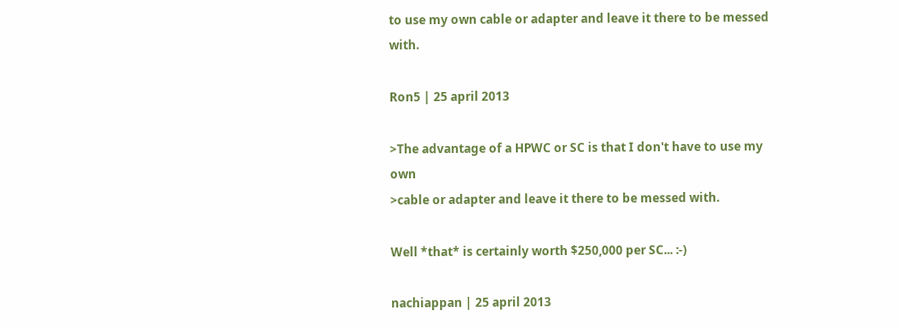to use my own cable or adapter and leave it there to be messed with.

Ron5 | 25 april 2013

>The advantage of a HPWC or SC is that I don't have to use my own
>cable or adapter and leave it there to be messed with.

Well *that* is certainly worth $250,000 per SC... :-)

nachiappan | 25 april 2013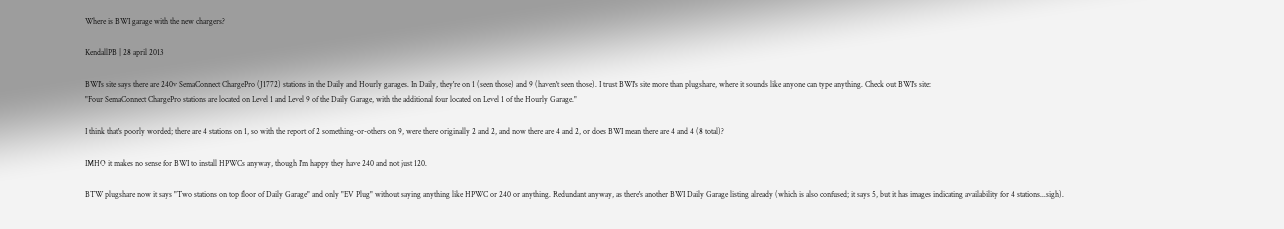Where is BWI garage with the new chargers?

KendallPB | 28 april 2013

BWI's site says there are 240v SemaConnect ChargePro (J1772) stations in the Daily and Hourly garages. In Daily, they're on 1 (seen those) and 9 (haven't seen those). I trust BWI's site more than plugshare, where it sounds like anyone can type anything. Check out BWI's site:
"Four SemaConnect ChargePro stations are located on Level 1 and Level 9 of the Daily Garage, with the additional four located on Level 1 of the Hourly Garage."

I think that's poorly worded; there are 4 stations on 1, so with the report of 2 something-or-others on 9, were there originally 2 and 2, and now there are 4 and 2, or does BWI mean there are 4 and 4 (8 total)?

IMHO it makes no sense for BWI to install HPWCs anyway, though I'm happy they have 240 and not just 120.

BTW plugshare now it says "Two stations on top floor of Daily Garage" and only "EV Plug" without saying anything like HPWC or 240 or anything. Redundant anyway, as there's another BWI Daily Garage listing already (which is also confused; it says 5, but it has images indicating availability for 4 stations...sigh).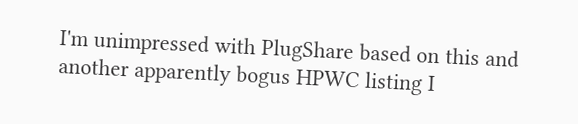I'm unimpressed with PlugShare based on this and another apparently bogus HPWC listing I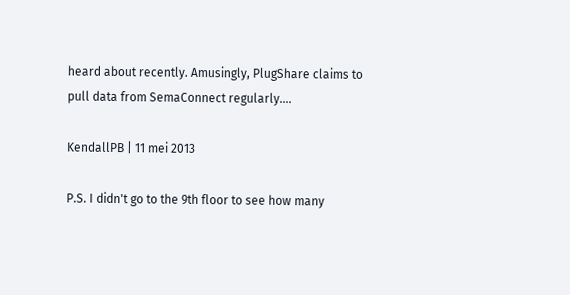heard about recently. Amusingly, PlugShare claims to pull data from SemaConnect regularly....

KendallPB | 11 mei 2013

P.S. I didn't go to the 9th floor to see how many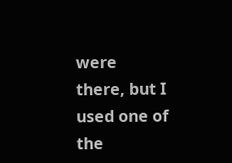were there, but I used one of the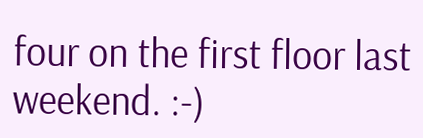four on the first floor last weekend. :-)